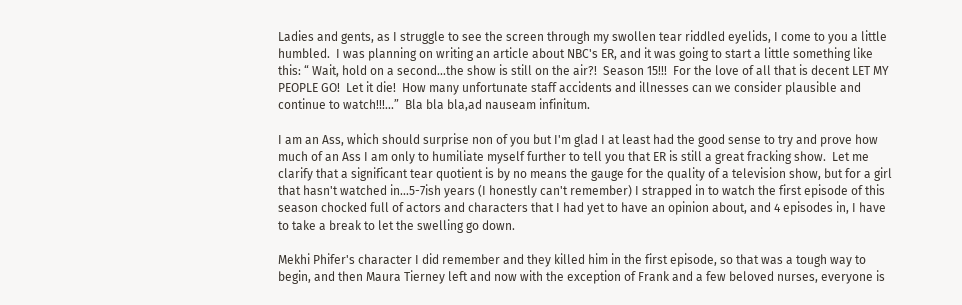Ladies and gents, as I struggle to see the screen through my swollen tear riddled eyelids, I come to you a little humbled.  I was planning on writing an article about NBC's ER, and it was going to start a little something like this: “ Wait, hold on a second...the show is still on the air?!  Season 15!!!  For the love of all that is decent LET MY PEOPLE GO!  Let it die!  How many unfortunate staff accidents and illnesses can we consider plausible and continue to watch!!!...”  Bla bla bla,ad nauseam infinitum.

I am an Ass, which should surprise non of you but I'm glad I at least had the good sense to try and prove how much of an Ass I am only to humiliate myself further to tell you that ER is still a great fracking show.  Let me clarify that a significant tear quotient is by no means the gauge for the quality of a television show, but for a girl that hasn't watched in...5-7ish years (I honestly can't remember) I strapped in to watch the first episode of this season chocked full of actors and characters that I had yet to have an opinion about, and 4 episodes in, I have to take a break to let the swelling go down.

Mekhi Phifer's character I did remember and they killed him in the first episode, so that was a tough way to begin, and then Maura Tierney left and now with the exception of Frank and a few beloved nurses, everyone is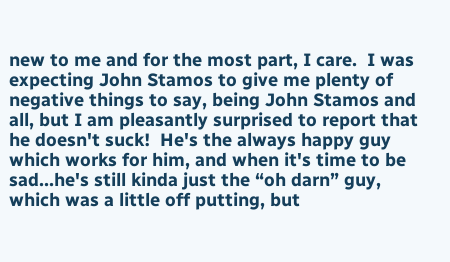new to me and for the most part, I care.  I was expecting John Stamos to give me plenty of negative things to say, being John Stamos and all, but I am pleasantly surprised to report that he doesn't suck!  He's the always happy guy which works for him, and when it's time to be sad...he's still kinda just the “oh darn” guy, which was a little off putting, but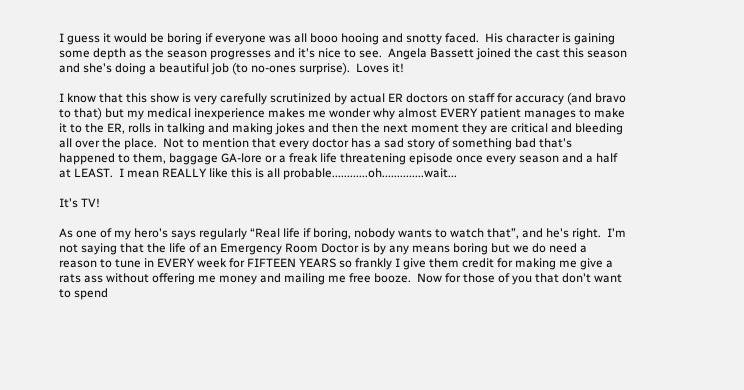I guess it would be boring if everyone was all booo hooing and snotty faced.  His character is gaining some depth as the season progresses and it's nice to see.  Angela Bassett joined the cast this season and she's doing a beautiful job (to no-ones surprise).  Loves it!

I know that this show is very carefully scrutinized by actual ER doctors on staff for accuracy (and bravo to that) but my medical inexperience makes me wonder why almost EVERY patient manages to make it to the ER, rolls in talking and making jokes and then the next moment they are critical and bleeding all over the place.  Not to mention that every doctor has a sad story of something bad that's happened to them, baggage GA-lore or a freak life threatening episode once every season and a half at LEAST.  I mean REALLY like this is all probable............oh..............wait...

It's TV!

As one of my hero's says regularly “Real life if boring, nobody wants to watch that”, and he's right.  I'm not saying that the life of an Emergency Room Doctor is by any means boring but we do need a reason to tune in EVERY week for FIFTEEN YEARS so frankly I give them credit for making me give a rats ass without offering me money and mailing me free booze.  Now for those of you that don't want to spend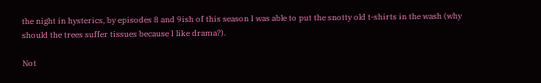the night in hysterics, by episodes 8 and 9ish of this season I was able to put the snotty old t-shirts in the wash (why should the trees suffer tissues because I like drama?).

Not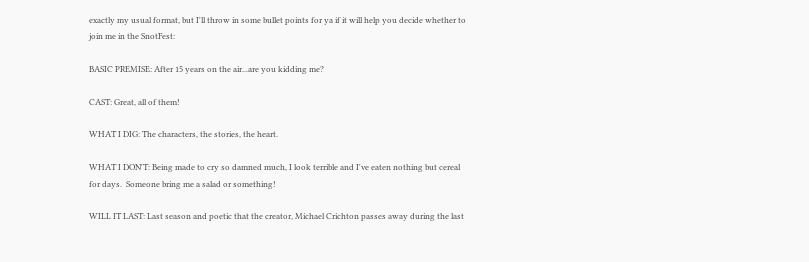exactly my usual format, but I'll throw in some bullet points for ya if it will help you decide whether to join me in the SnotFest:

BASIC PREMISE: After 15 years on the air...are you kidding me?

CAST: Great, all of them!

WHAT I DIG: The characters, the stories, the heart.

WHAT I DON'T: Being made to cry so damned much, I look terrible and I've eaten nothing but cereal for days.  Someone bring me a salad or something!

WILL IT LAST: Last season and poetic that the creator, Michael Crichton passes away during the last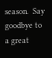season.  Say goodbye to a great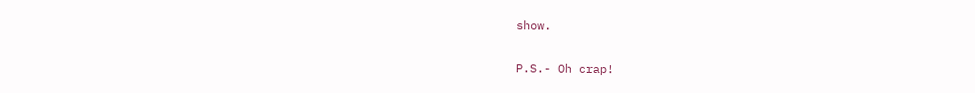show.

P.S.- Oh crap!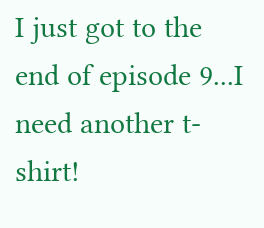I just got to the end of episode 9...I need another t-shirt!